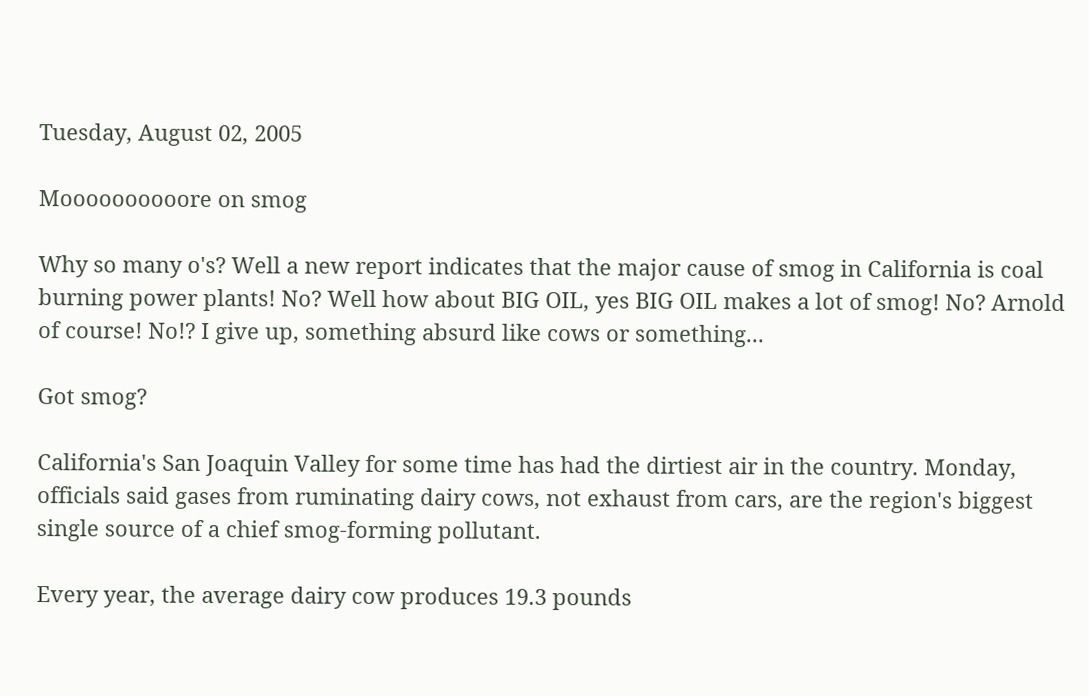Tuesday, August 02, 2005

Moooooooooore on smog

Why so many o's? Well a new report indicates that the major cause of smog in California is coal burning power plants! No? Well how about BIG OIL, yes BIG OIL makes a lot of smog! No? Arnold of course! No!? I give up, something absurd like cows or something...

Got smog?

California's San Joaquin Valley for some time has had the dirtiest air in the country. Monday, officials said gases from ruminating dairy cows, not exhaust from cars, are the region's biggest single source of a chief smog-forming pollutant.

Every year, the average dairy cow produces 19.3 pounds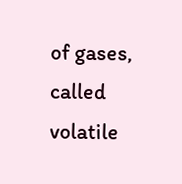of gases, called volatile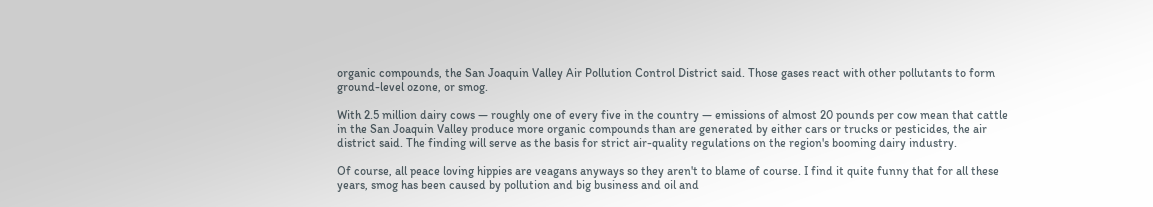organic compounds, the San Joaquin Valley Air Pollution Control District said. Those gases react with other pollutants to form ground-level ozone, or smog.

With 2.5 million dairy cows — roughly one of every five in the country — emissions of almost 20 pounds per cow mean that cattle in the San Joaquin Valley produce more organic compounds than are generated by either cars or trucks or pesticides, the air district said. The finding will serve as the basis for strict air-quality regulations on the region's booming dairy industry.

Of course, all peace loving hippies are veagans anyways so they aren't to blame of course. I find it quite funny that for all these years, smog has been caused by pollution and big business and oil and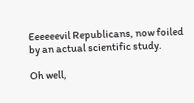Eeeeeevil Republicans, now foiled by an actual scientific study.

Oh well,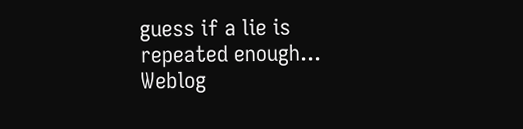guess if a lie is repeated enough...
Weblog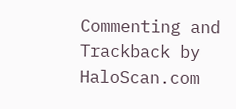Commenting and Trackback by HaloScan.com